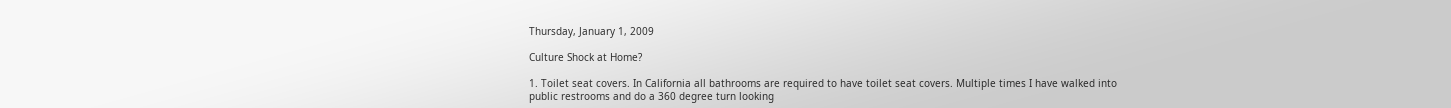Thursday, January 1, 2009

Culture Shock at Home?

1. Toilet seat covers. In California all bathrooms are required to have toilet seat covers. Multiple times I have walked into public restrooms and do a 360 degree turn looking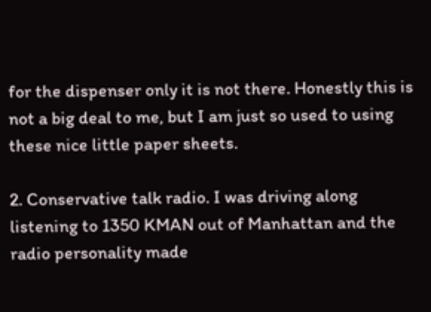for the dispenser only it is not there. Honestly this is not a big deal to me, but I am just so used to using these nice little paper sheets.

2. Conservative talk radio. I was driving along listening to 1350 KMAN out of Manhattan and the radio personality made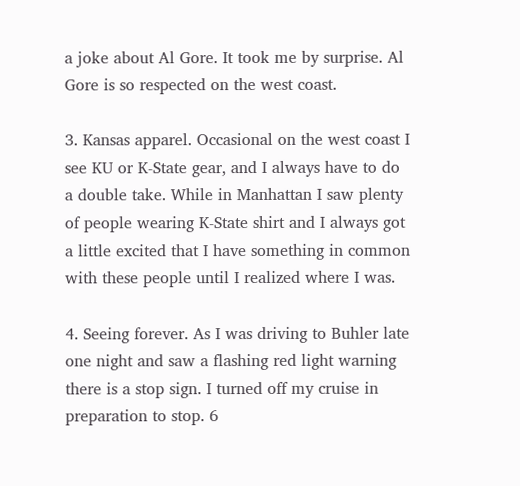a joke about Al Gore. It took me by surprise. Al Gore is so respected on the west coast.

3. Kansas apparel. Occasional on the west coast I see KU or K-State gear, and I always have to do a double take. While in Manhattan I saw plenty of people wearing K-State shirt and I always got a little excited that I have something in common with these people until I realized where I was.

4. Seeing forever. As I was driving to Buhler late one night and saw a flashing red light warning there is a stop sign. I turned off my cruise in preparation to stop. 6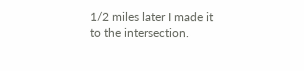1/2 miles later I made it to the intersection.